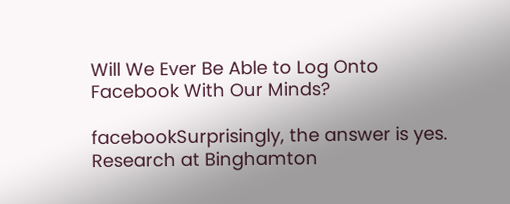Will We Ever Be Able to Log Onto Facebook With Our Minds?

facebookSurprisingly, the answer is yes. Research at Binghamton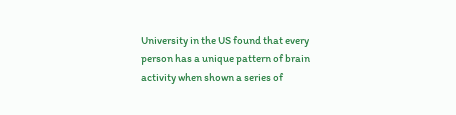University in the US found that every person has a unique pattern of brain activity when shown a series of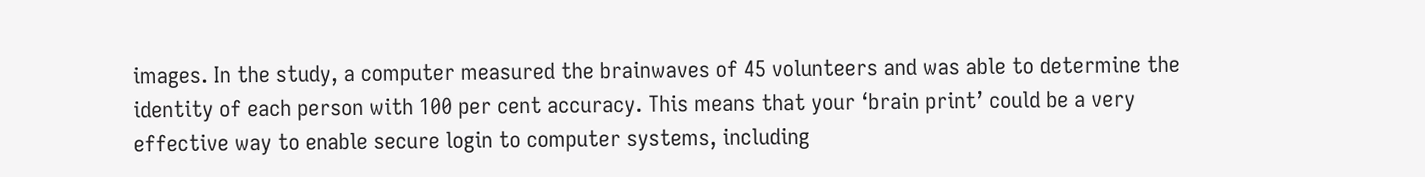images. In the study, a computer measured the brainwaves of 45 volunteers and was able to determine the identity of each person with 100 per cent accuracy. This means that your ‘brain print’ could be a very effective way to enable secure login to computer systems, including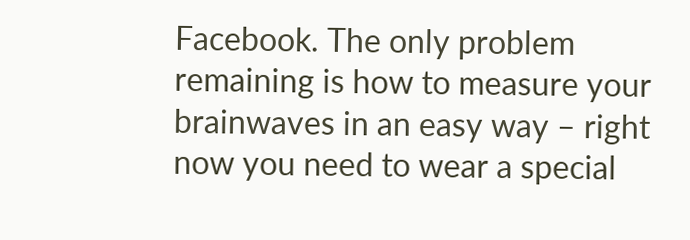Facebook. The only problem remaining is how to measure your brainwaves in an easy way – right now you need to wear a special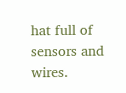hat full of sensors and wires.